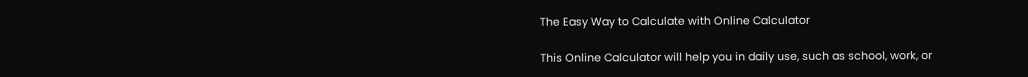The Easy Way to Calculate with Online Calculator

This Online Calculator will help you in daily use, such as school, work, or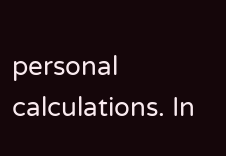personal calculations. In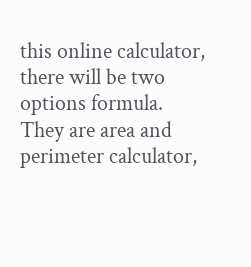this online calculator, there will be two options formula. They are area and perimeter calculator,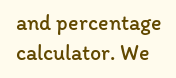and percentage calculator. We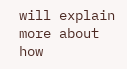will explain more about how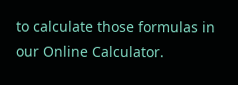to calculate those formulas in our Online Calculator.